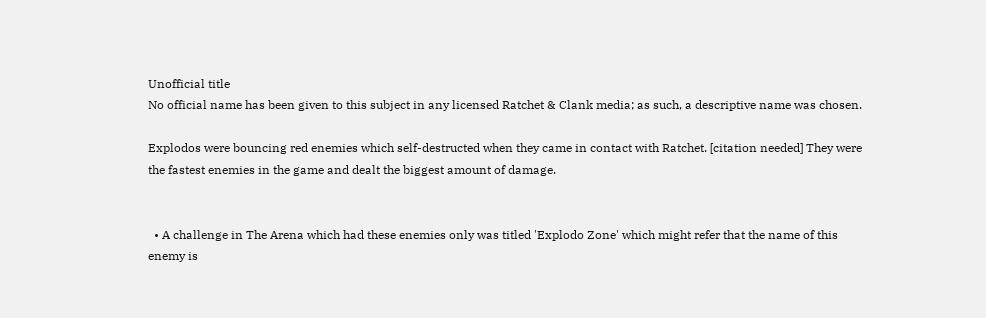Unofficial title
No official name has been given to this subject in any licensed Ratchet & Clank media; as such, a descriptive name was chosen.

Explodos were bouncing red enemies which self-destructed when they came in contact with Ratchet. [citation needed] They were the fastest enemies in the game and dealt the biggest amount of damage.


  • A challenge in The Arena which had these enemies only was titled 'Explodo Zone' which might refer that the name of this enemy is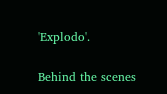'Explodo'.

Behind the scenes